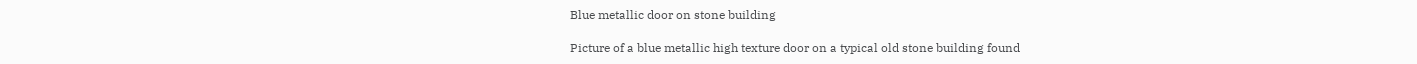Blue metallic door on stone building

Picture of a blue metallic high texture door on a typical old stone building found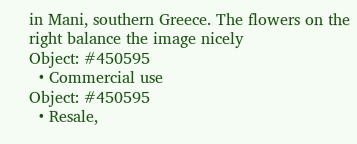in Mani, southern Greece. The flowers on the right balance the image nicely
Object: #450595
  • Commercial use
Object: #450595
  • Resale,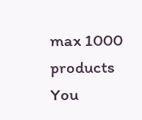max 1000 products
You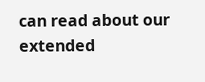can read about our extended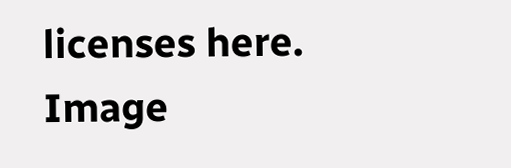licenses here.
Image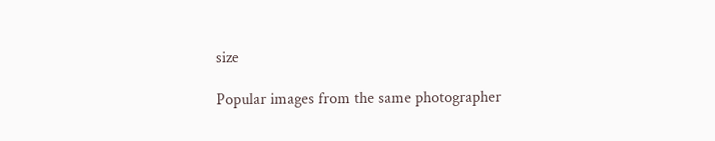size

Popular images from the same photographer